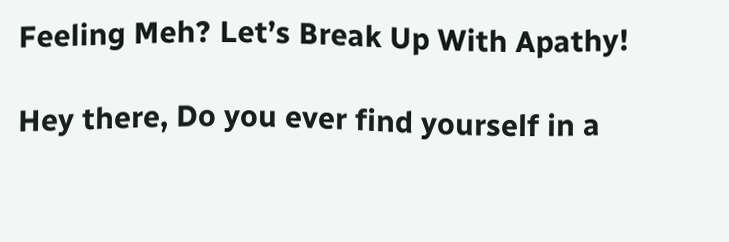Feeling Meh? Let’s Break Up With Apathy!

Hey there, Do you ever find yourself in a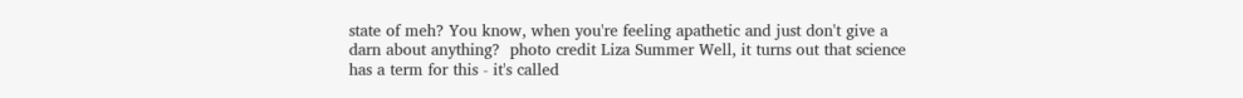state of meh? You know, when you're feeling apathetic and just don't give a darn about anything?  photo credit Liza Summer Well, it turns out that science has a term for this - it's called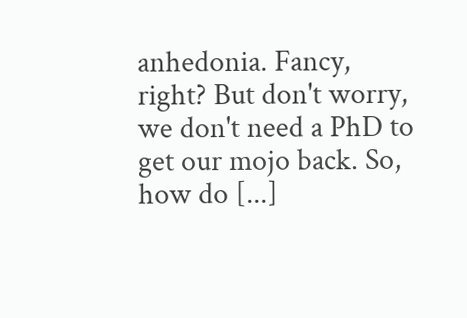anhedonia. Fancy, right? But don't worry, we don't need a PhD to get our mojo back. So, how do [...]